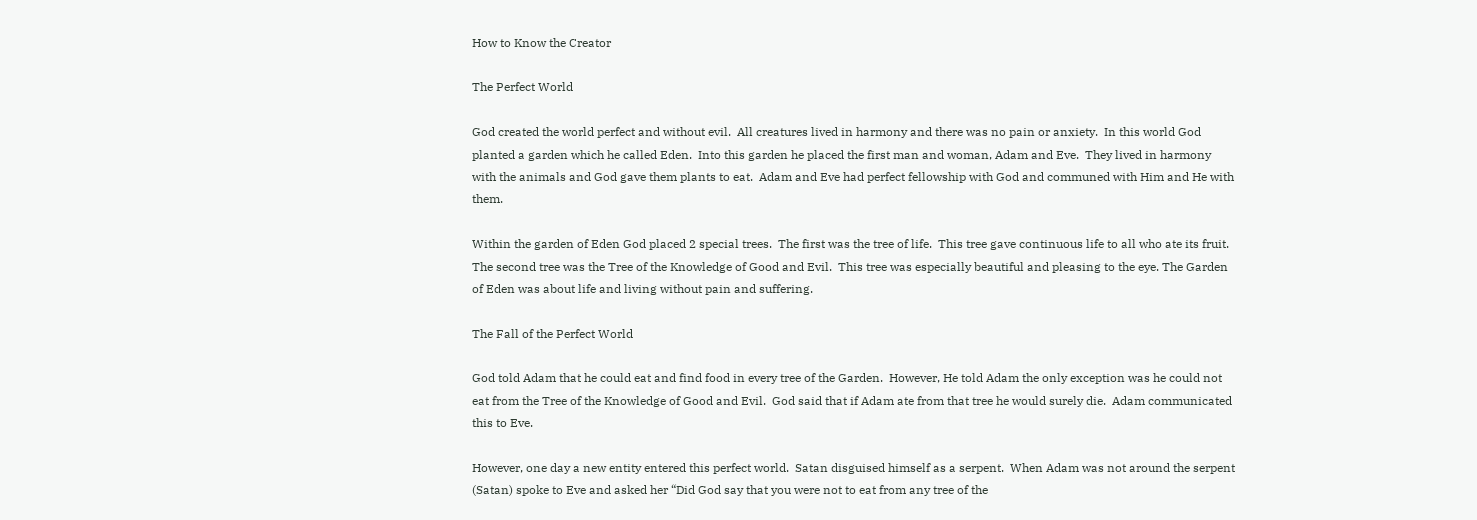How to Know the Creator

The Perfect World

God created the world perfect and without evil.  All creatures lived in harmony and there was no pain or anxiety.  In this world God planted a garden which he called Eden.  Into this garden he placed the first man and woman, Adam and Eve.  They lived in harmony with the animals and God gave them plants to eat.  Adam and Eve had perfect fellowship with God and communed with Him and He with them.

Within the garden of Eden God placed 2 special trees.  The first was the tree of life.  This tree gave continuous life to all who ate its fruit.  The second tree was the Tree of the Knowledge of Good and Evil.  This tree was especially beautiful and pleasing to the eye. The Garden of Eden was about life and living without pain and suffering.

The Fall of the Perfect World

God told Adam that he could eat and find food in every tree of the Garden.  However, He told Adam the only exception was he could not eat from the Tree of the Knowledge of Good and Evil.  God said that if Adam ate from that tree he would surely die.  Adam communicated this to Eve.

However, one day a new entity entered this perfect world.  Satan disguised himself as a serpent.  When Adam was not around the serpent (Satan) spoke to Eve and asked her “Did God say that you were not to eat from any tree of the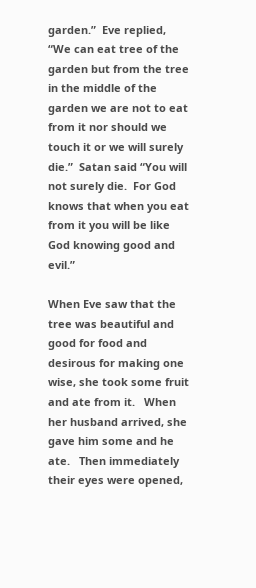garden.”  Eve replied, “We can eat tree of the garden but from the tree in the middle of the garden we are not to eat from it nor should we touch it or we will surely die.”  Satan said “You will not surely die.  For God knows that when you eat from it you will be like God knowing good and evil.”

When Eve saw that the tree was beautiful and good for food and desirous for making one wise, she took some fruit and ate from it.   When her husband arrived, she gave him some and he ate.   Then immediately their eyes were opened,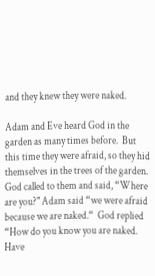and they knew they were naked.

Adam and Eve heard God in the garden as many times before.  But this time they were afraid, so they hid themselves in the trees of the garden.  God called to them and said, “Where are you?" Adam said “we were afraid because we are naked.“  God replied “How do you know you are naked. Have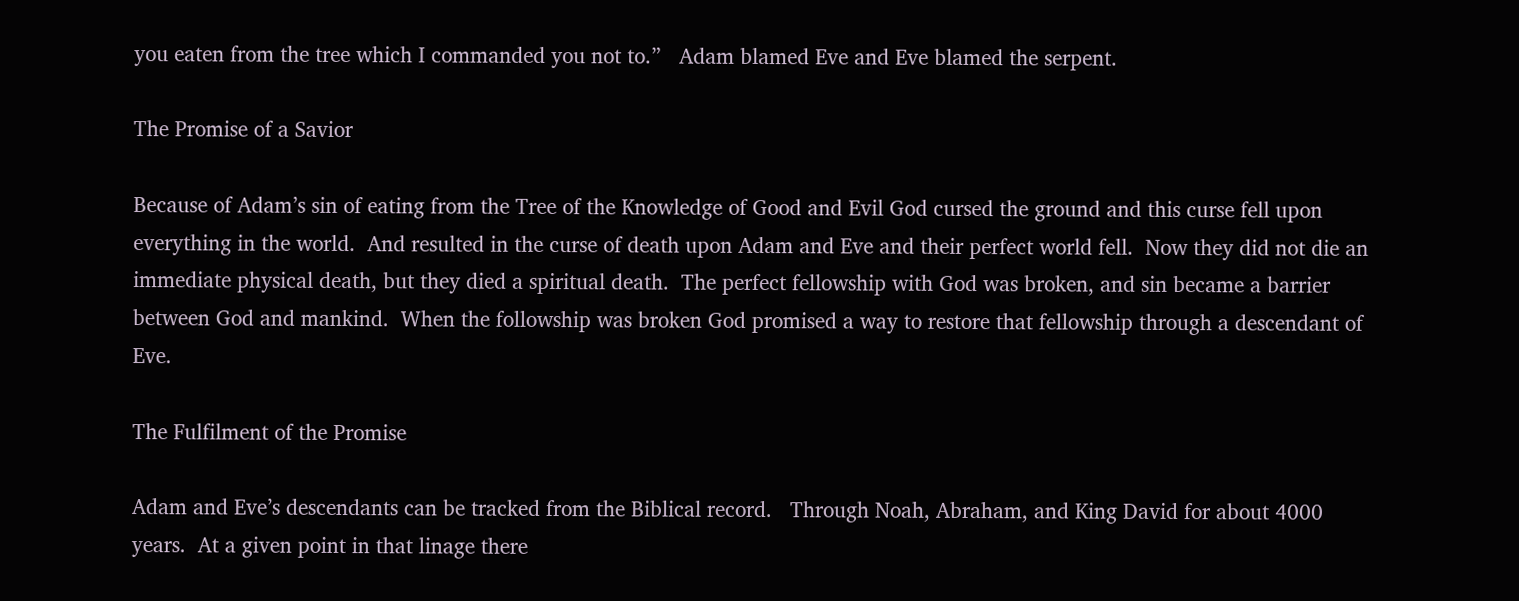you eaten from the tree which I commanded you not to.”   Adam blamed Eve and Eve blamed the serpent.

The Promise of a Savior

Because of Adam’s sin of eating from the Tree of the Knowledge of Good and Evil God cursed the ground and this curse fell upon everything in the world.  And resulted in the curse of death upon Adam and Eve and their perfect world fell.  Now they did not die an immediate physical death, but they died a spiritual death.  The perfect fellowship with God was broken, and sin became a barrier between God and mankind.  When the followship was broken God promised a way to restore that fellowship through a descendant of Eve.

The Fulfilment of the Promise

Adam and Eve’s descendants can be tracked from the Biblical record.   Through Noah, Abraham, and King David for about 4000 years.  At a given point in that linage there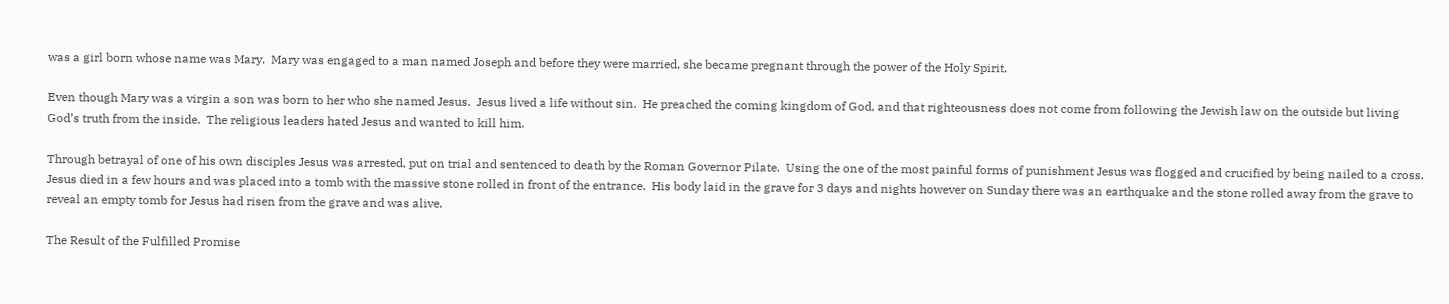was a girl born whose name was Mary.  Mary was engaged to a man named Joseph and before they were married, she became pregnant through the power of the Holy Spirit.

Even though Mary was a virgin a son was born to her who she named Jesus.  Jesus lived a life without sin.  He preached the coming kingdom of God, and that righteousness does not come from following the Jewish law on the outside but living God’s truth from the inside.  The religious leaders hated Jesus and wanted to kill him.

Through betrayal of one of his own disciples Jesus was arrested, put on trial and sentenced to death by the Roman Governor Pilate.  Using the one of the most painful forms of punishment Jesus was flogged and crucified by being nailed to a cross.  Jesus died in a few hours and was placed into a tomb with the massive stone rolled in front of the entrance.  His body laid in the grave for 3 days and nights however on Sunday there was an earthquake and the stone rolled away from the grave to reveal an empty tomb for Jesus had risen from the grave and was alive.

The Result of the Fulfilled Promise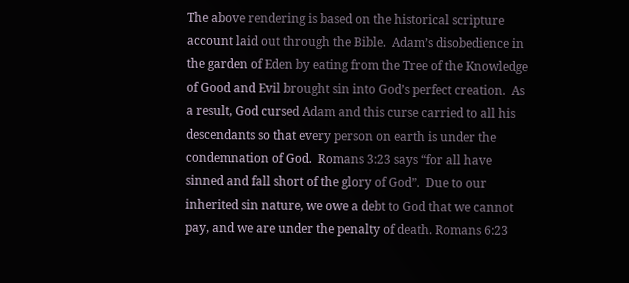The above rendering is based on the historical scripture account laid out through the Bible.  Adam’s disobedience in the garden of Eden by eating from the Tree of the Knowledge of Good and Evil brought sin into God’s perfect creation.  As a result, God cursed Adam and this curse carried to all his descendants so that every person on earth is under the condemnation of God.  Romans 3:23 says “for all have sinned and fall short of the glory of God”.  Due to our inherited sin nature, we owe a debt to God that we cannot pay, and we are under the penalty of death. Romans 6:23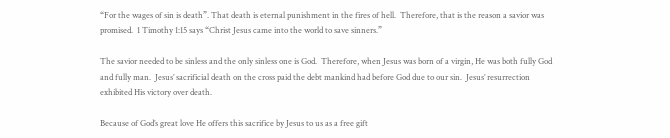“For the wages of sin is death”. That death is eternal punishment in the fires of hell.  Therefore, that is the reason a savior was promised.  1 Timothy 1:15 says “Christ Jesus came into the world to save sinners.”

The savior needed to be sinless and the only sinless one is God.  Therefore, when Jesus was born of a virgin, He was both fully God and fully man.  Jesus’ sacrificial death on the cross paid the debt mankind had before God due to our sin.  Jesus’ resurrection exhibited His victory over death.

Because of God’s great love He offers this sacrifice by Jesus to us as a free gift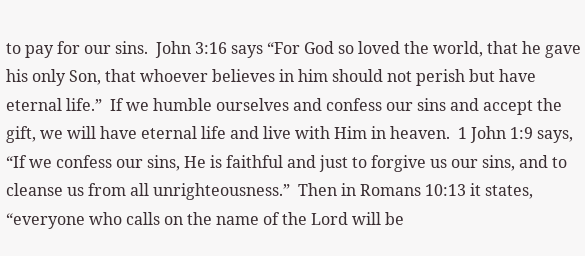to pay for our sins.  John 3:16 says “For God so loved the world, that he gave his only Son, that whoever believes in him should not perish but have eternal life.”  If we humble ourselves and confess our sins and accept the gift, we will have eternal life and live with Him in heaven.  1 John 1:9 says, “If we confess our sins, He is faithful and just to forgive us our sins, and to cleanse us from all unrighteousness.”  Then in Romans 10:13 it states, “everyone who calls on the name of the Lord will be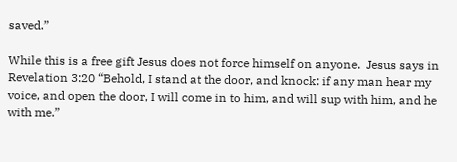saved.”

While this is a free gift Jesus does not force himself on anyone.  Jesus says in Revelation 3:20 “Behold, I stand at the door, and knock: if any man hear my voice, and open the door, I will come in to him, and will sup with him, and he with me.”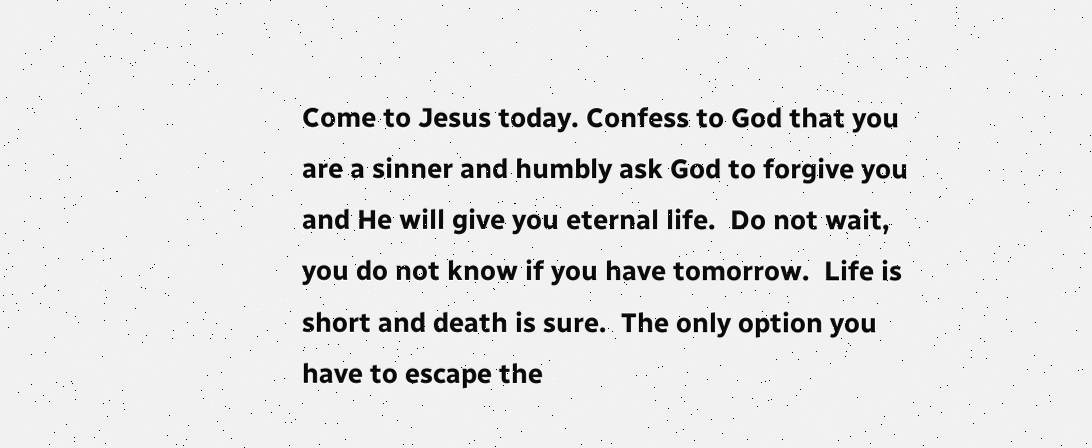Come to Jesus today. Confess to God that you are a sinner and humbly ask God to forgive you and He will give you eternal life.  Do not wait, you do not know if you have tomorrow.  Life is short and death is sure.  The only option you have to escape the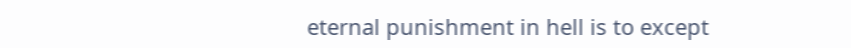eternal punishment in hell is to except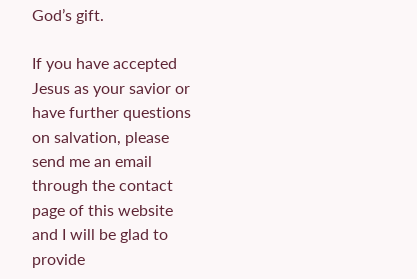God’s gift.

If you have accepted Jesus as your savior or have further questions on salvation, please send me an email through the contact page of this website and I will be glad to provide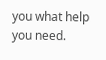you what help you need.